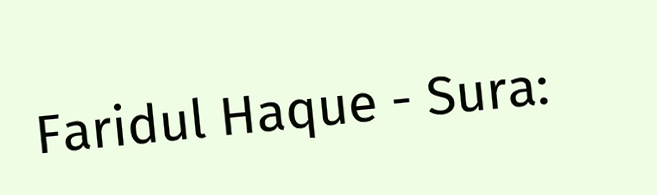Faridul Haque - Sura: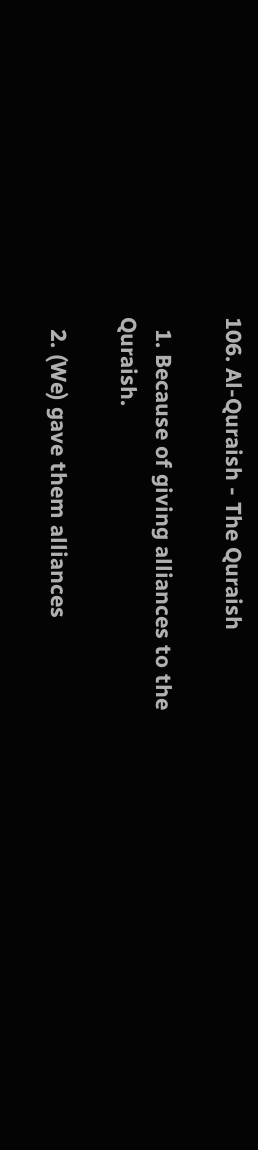106. Al-Quraish - The Quraish

  1. Because of giving alliances to the Quraish.

  2. (We) gave them alliances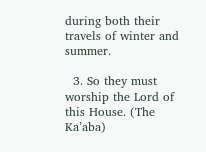during both their travels of winter and summer.

  3. So they must worship the Lord of this House. (The Ka’aba)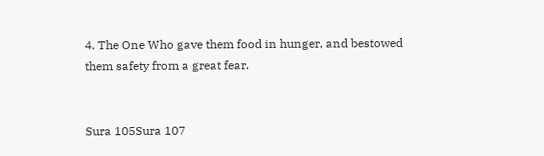4. The One Who gave them food in hunger, and bestowed them safety from a great fear.


Sura 105Sura 107